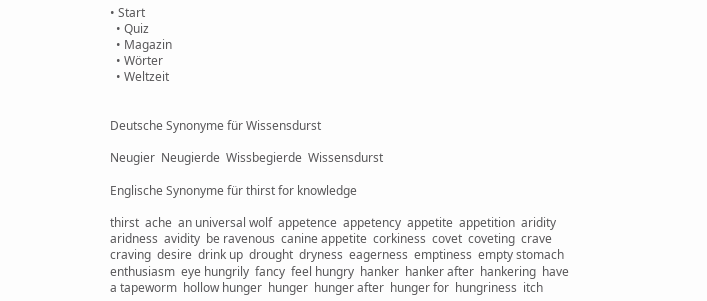• Start
  • Quiz
  • Magazin
  • Wörter
  • Weltzeit


Deutsche Synonyme für Wissensdurst

Neugier  Neugierde  Wissbegierde  Wissensdurst

Englische Synonyme für thirst for knowledge

thirst  ache  an universal wolf  appetence  appetency  appetite  appetition  aridity  aridness  avidity  be ravenous  canine appetite  corkiness  covet  coveting  crave  craving  desire  drink up  drought  dryness  eagerness  emptiness  empty stomach  enthusiasm  eye hungrily  fancy  feel hungry  hanker  hanker after  hankering  have a tapeworm  hollow hunger  hunger  hunger after  hunger for  hungriness  itch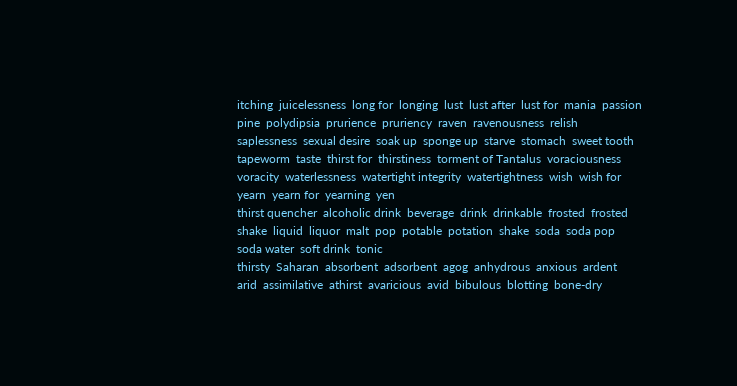itching  juicelessness  long for  longing  lust  lust after  lust for  mania  passion  pine  polydipsia  prurience  pruriency  raven  ravenousness  relish  saplessness  sexual desire  soak up  sponge up  starve  stomach  sweet tooth  tapeworm  taste  thirst for  thirstiness  torment of Tantalus  voraciousness  voracity  waterlessness  watertight integrity  watertightness  wish  wish for  yearn  yearn for  yearning  yen
thirst quencher  alcoholic drink  beverage  drink  drinkable  frosted  frosted shake  liquid  liquor  malt  pop  potable  potation  shake  soda  soda pop  soda water  soft drink  tonic
thirsty  Saharan  absorbent  adsorbent  agog  anhydrous  anxious  ardent  arid  assimilative  athirst  avaricious  avid  bibulous  blotting  bone-dry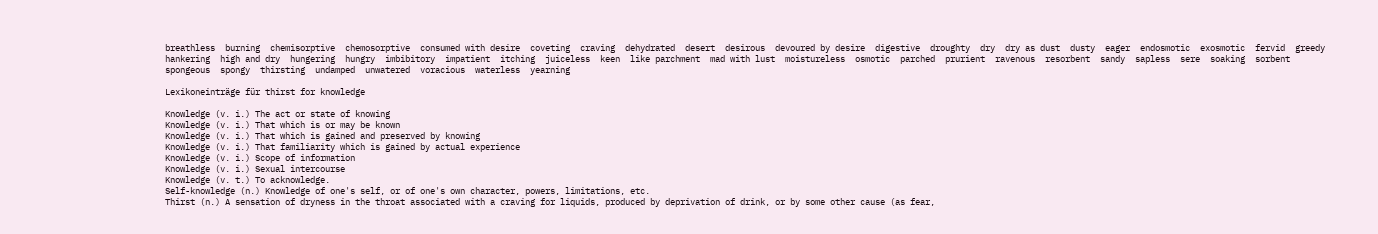breathless  burning  chemisorptive  chemosorptive  consumed with desire  coveting  craving  dehydrated  desert  desirous  devoured by desire  digestive  droughty  dry  dry as dust  dusty  eager  endosmotic  exosmotic  fervid  greedy  hankering  high and dry  hungering  hungry  imbibitory  impatient  itching  juiceless  keen  like parchment  mad with lust  moistureless  osmotic  parched  prurient  ravenous  resorbent  sandy  sapless  sere  soaking  sorbent  spongeous  spongy  thirsting  undamped  unwatered  voracious  waterless  yearning

Lexikoneinträge für thirst for knowledge

Knowledge (v. i.) The act or state of knowing
Knowledge (v. i.) That which is or may be known
Knowledge (v. i.) That which is gained and preserved by knowing
Knowledge (v. i.) That familiarity which is gained by actual experience
Knowledge (v. i.) Scope of information
Knowledge (v. i.) Sexual intercourse
Knowledge (v. t.) To acknowledge.
Self-knowledge (n.) Knowledge of one's self, or of one's own character, powers, limitations, etc.
Thirst (n.) A sensation of dryness in the throat associated with a craving for liquids, produced by deprivation of drink, or by some other cause (as fear,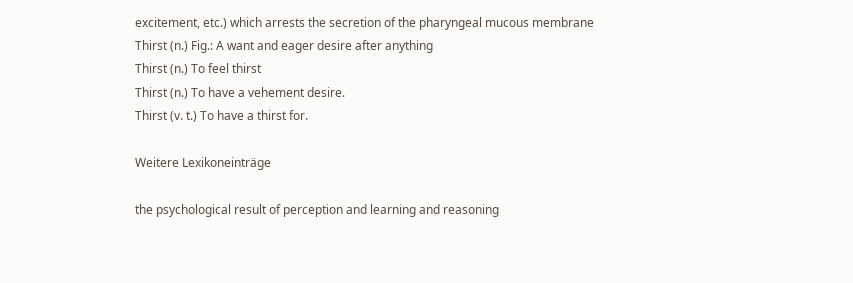excitement, etc.) which arrests the secretion of the pharyngeal mucous membrane
Thirst (n.) Fig.: A want and eager desire after anything
Thirst (n.) To feel thirst
Thirst (n.) To have a vehement desire.
Thirst (v. t.) To have a thirst for.

Weitere Lexikoneinträge

the psychological result of perception and learning and reasoning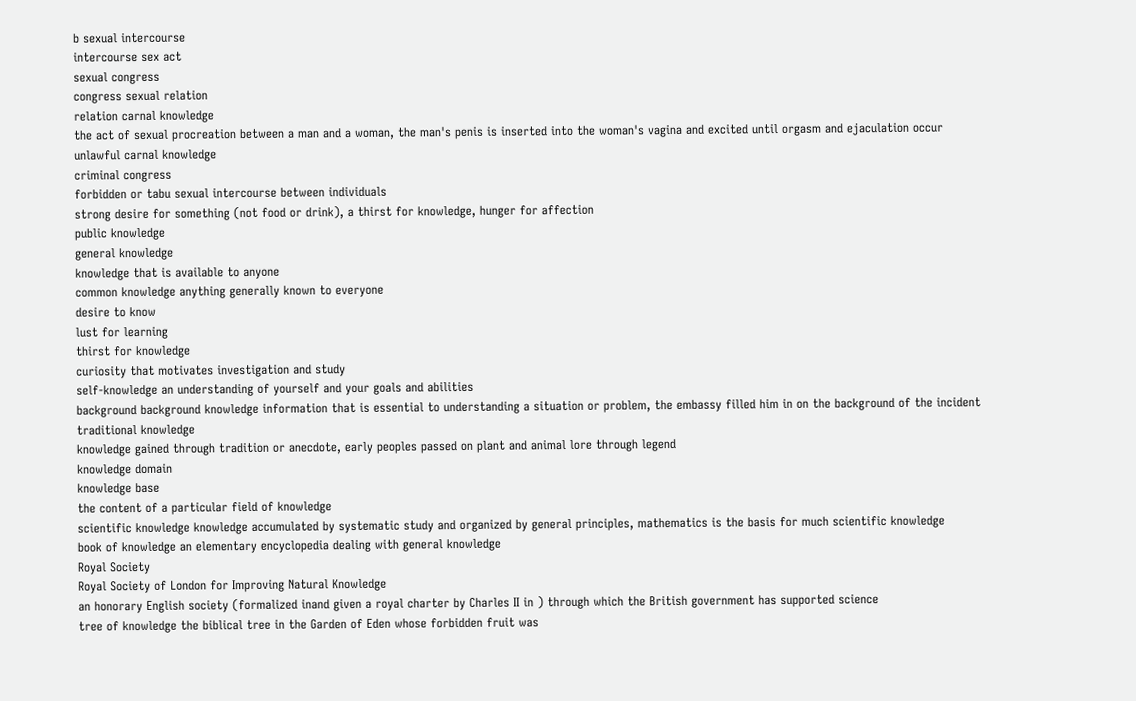b sexual intercourse
intercourse sex act
sexual congress
congress sexual relation
relation carnal knowledge
the act of sexual procreation between a man and a woman, the man's penis is inserted into the woman's vagina and excited until orgasm and ejaculation occur
unlawful carnal knowledge
criminal congress
forbidden or tabu sexual intercourse between individuals
strong desire for something (not food or drink), a thirst for knowledge, hunger for affection
public knowledge
general knowledge
knowledge that is available to anyone
common knowledge anything generally known to everyone
desire to know
lust for learning
thirst for knowledge
curiosity that motivates investigation and study
self-knowledge an understanding of yourself and your goals and abilities
background background knowledge information that is essential to understanding a situation or problem, the embassy filled him in on the background of the incident
traditional knowledge
knowledge gained through tradition or anecdote, early peoples passed on plant and animal lore through legend
knowledge domain
knowledge base
the content of a particular field of knowledge
scientific knowledge knowledge accumulated by systematic study and organized by general principles, mathematics is the basis for much scientific knowledge
book of knowledge an elementary encyclopedia dealing with general knowledge
Royal Society
Royal Society of London for Improving Natural Knowledge
an honorary English society (formalized inand given a royal charter by Charles II in ) through which the British government has supported science
tree of knowledge the biblical tree in the Garden of Eden whose forbidden fruit was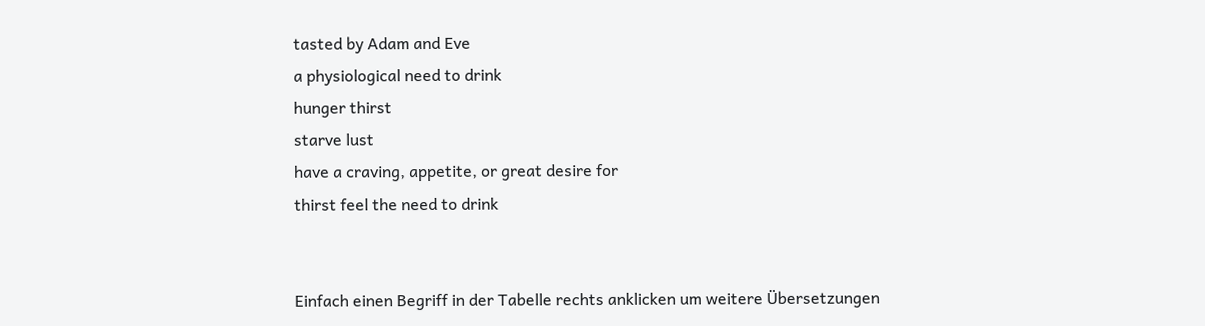tasted by Adam and Eve
a physiological need to drink
hunger thirst
starve lust
have a craving, appetite, or great desire for
thirst feel the need to drink


Einfach einen Begriff in der Tabelle rechts anklicken um weitere Übersetzungen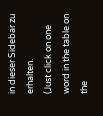in dieser Sidebar zu erhalten.
(Just click on one word in the table on the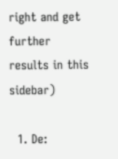right and get further results in this sidebar)

  1. De: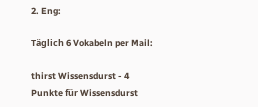2. Eng:

Täglich 6 Vokabeln per Mail:

thirst Wissensdurst - 4 Punkte für Wissensdurst